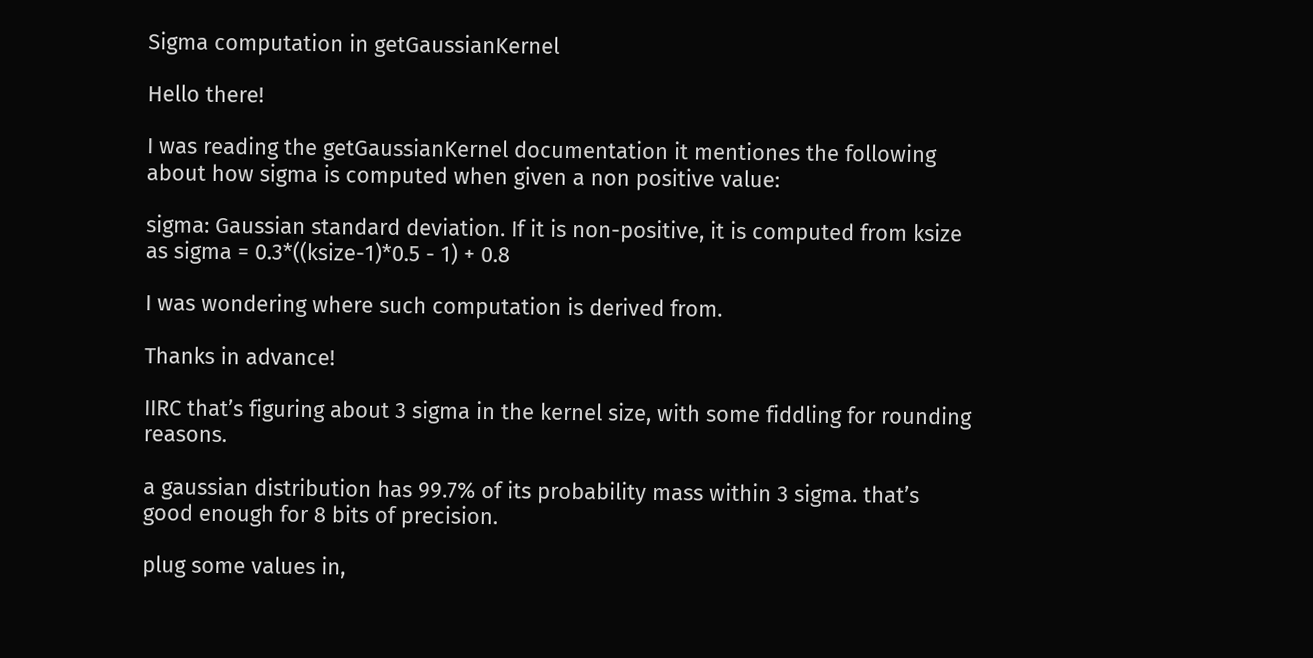Sigma computation in getGaussianKernel

Hello there!

I was reading the getGaussianKernel documentation it mentiones the following about how sigma is computed when given a non positive value:

sigma: Gaussian standard deviation. If it is non-positive, it is computed from ksize as sigma = 0.3*((ksize-1)*0.5 - 1) + 0.8

I was wondering where such computation is derived from.

Thanks in advance!

IIRC that’s figuring about 3 sigma in the kernel size, with some fiddling for rounding reasons.

a gaussian distribution has 99.7% of its probability mass within 3 sigma. that’s good enough for 8 bits of precision.

plug some values in,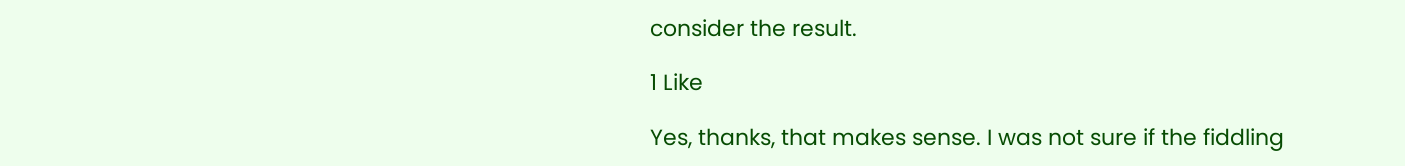consider the result.

1 Like

Yes, thanks, that makes sense. I was not sure if the fiddling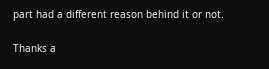part had a different reason behind it or not.

Thanks a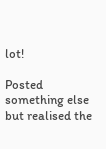lot!

Posted something else but realised the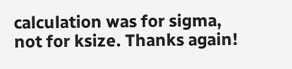calculation was for sigma, not for ksize. Thanks again!